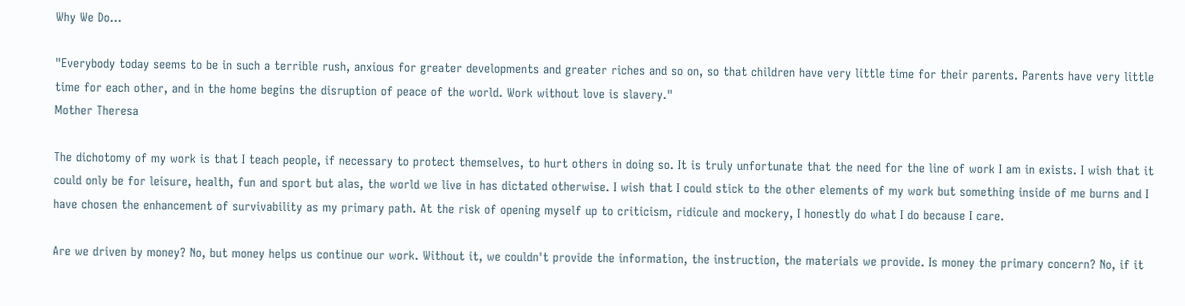Why We Do…

"Everybody today seems to be in such a terrible rush, anxious for greater developments and greater riches and so on, so that children have very little time for their parents. Parents have very little time for each other, and in the home begins the disruption of peace of the world. Work without love is slavery."
Mother Theresa

The dichotomy of my work is that I teach people, if necessary to protect themselves, to hurt others in doing so. It is truly unfortunate that the need for the line of work I am in exists. I wish that it could only be for leisure, health, fun and sport but alas, the world we live in has dictated otherwise. I wish that I could stick to the other elements of my work but something inside of me burns and I have chosen the enhancement of survivability as my primary path. At the risk of opening myself up to criticism, ridicule and mockery, I honestly do what I do because I care.

Are we driven by money? No, but money helps us continue our work. Without it, we couldn't provide the information, the instruction, the materials we provide. Is money the primary concern? No, if it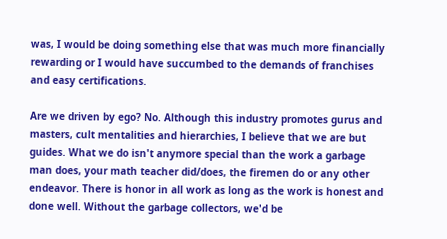was, I would be doing something else that was much more financially rewarding or I would have succumbed to the demands of franchises and easy certifications.

Are we driven by ego? No. Although this industry promotes gurus and masters, cult mentalities and hierarchies, I believe that we are but guides. What we do isn't anymore special than the work a garbage man does, your math teacher did/does, the firemen do or any other endeavor. There is honor in all work as long as the work is honest and done well. Without the garbage collectors, we'd be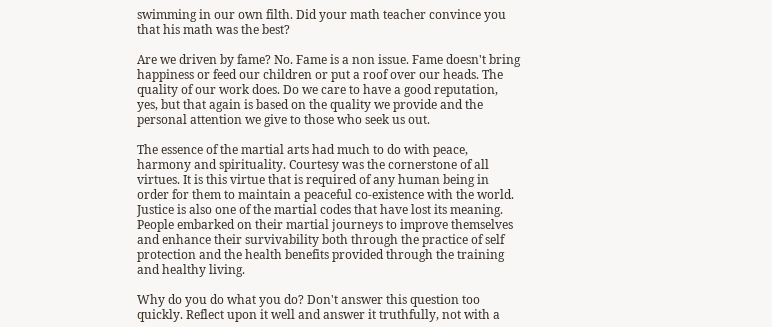swimming in our own filth. Did your math teacher convince you that his math was the best?

Are we driven by fame? No. Fame is a non issue. Fame doesn't bring happiness or feed our children or put a roof over our heads. The quality of our work does. Do we care to have a good reputation, yes, but that again is based on the quality we provide and the personal attention we give to those who seek us out.

The essence of the martial arts had much to do with peace, harmony and spirituality. Courtesy was the cornerstone of all virtues. It is this virtue that is required of any human being in order for them to maintain a peaceful co-existence with the world. Justice is also one of the martial codes that have lost its meaning. People embarked on their martial journeys to improve themselves and enhance their survivability both through the practice of self protection and the health benefits provided through the training and healthy living.

Why do you do what you do? Don't answer this question too quickly. Reflect upon it well and answer it truthfully, not with a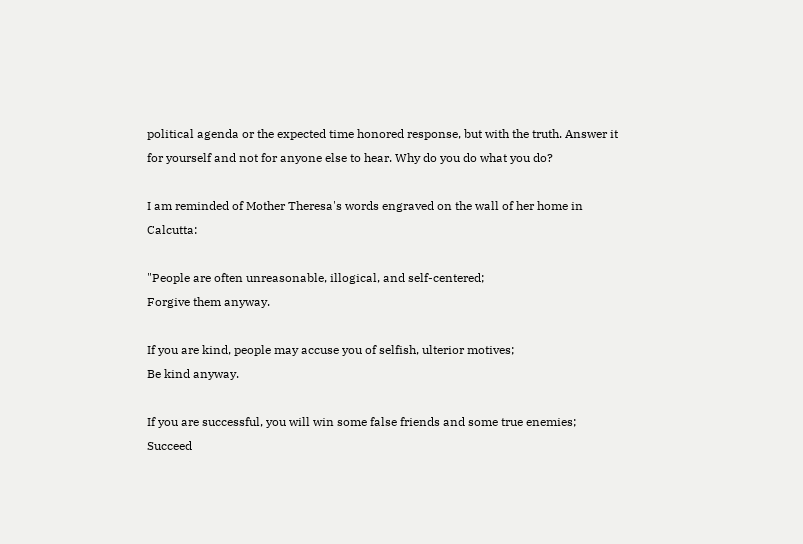political agenda or the expected time honored response, but with the truth. Answer it for yourself and not for anyone else to hear. Why do you do what you do?

I am reminded of Mother Theresa's words engraved on the wall of her home in Calcutta:

"People are often unreasonable, illogical, and self-centered;
Forgive them anyway.

If you are kind, people may accuse you of selfish, ulterior motives;
Be kind anyway.

If you are successful, you will win some false friends and some true enemies;
Succeed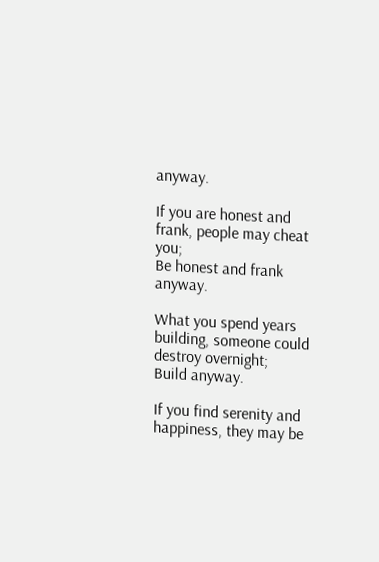anyway.

If you are honest and frank, people may cheat you;
Be honest and frank anyway.

What you spend years building, someone could destroy overnight;
Build anyway.

If you find serenity and happiness, they may be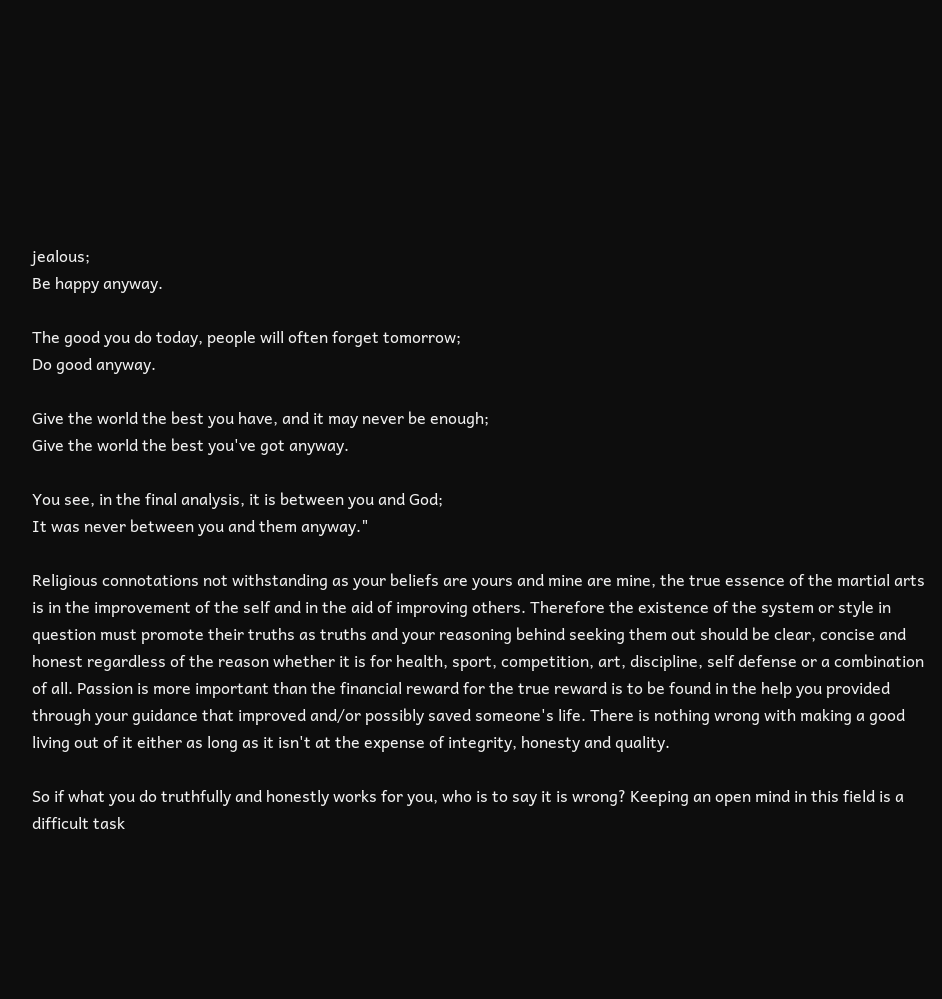jealous;
Be happy anyway.

The good you do today, people will often forget tomorrow;
Do good anyway.

Give the world the best you have, and it may never be enough;
Give the world the best you've got anyway.

You see, in the final analysis, it is between you and God;
It was never between you and them anyway."

Religious connotations not withstanding as your beliefs are yours and mine are mine, the true essence of the martial arts is in the improvement of the self and in the aid of improving others. Therefore the existence of the system or style in question must promote their truths as truths and your reasoning behind seeking them out should be clear, concise and honest regardless of the reason whether it is for health, sport, competition, art, discipline, self defense or a combination of all. Passion is more important than the financial reward for the true reward is to be found in the help you provided through your guidance that improved and/or possibly saved someone's life. There is nothing wrong with making a good living out of it either as long as it isn't at the expense of integrity, honesty and quality.

So if what you do truthfully and honestly works for you, who is to say it is wrong? Keeping an open mind in this field is a difficult task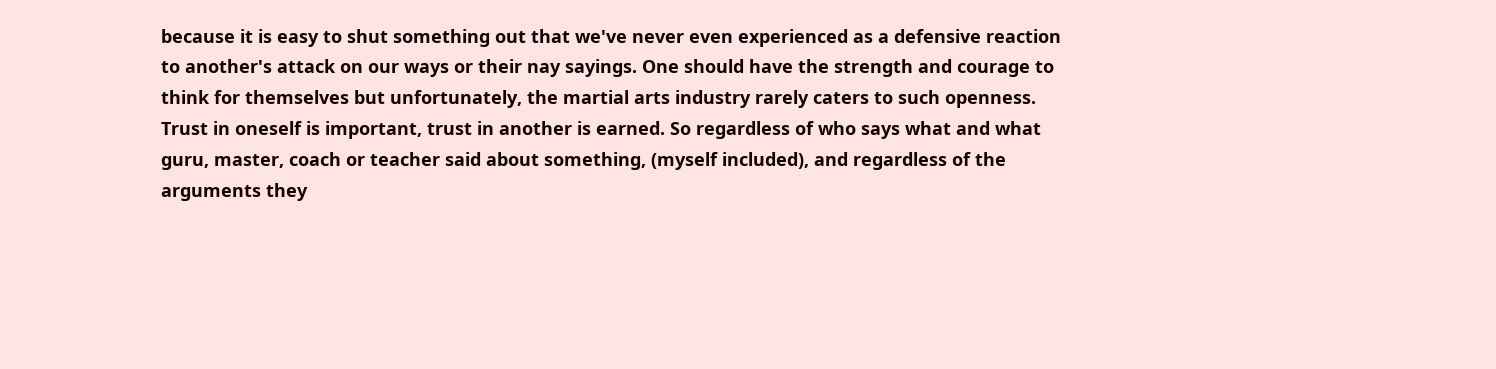because it is easy to shut something out that we've never even experienced as a defensive reaction to another's attack on our ways or their nay sayings. One should have the strength and courage to think for themselves but unfortunately, the martial arts industry rarely caters to such openness. Trust in oneself is important, trust in another is earned. So regardless of who says what and what guru, master, coach or teacher said about something, (myself included), and regardless of the arguments they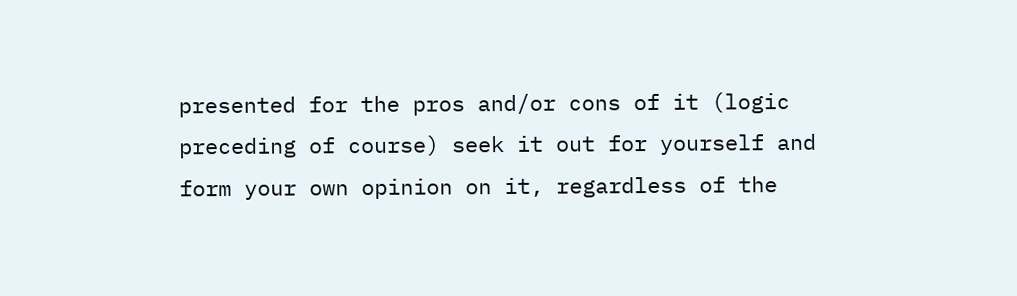presented for the pros and/or cons of it (logic preceding of course) seek it out for yourself and form your own opinion on it, regardless of the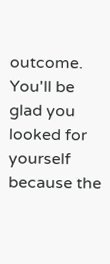outcome. You'll be glad you looked for yourself because the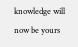knowledge will now be yours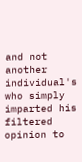and not another individual's who simply imparted his filtered opinion to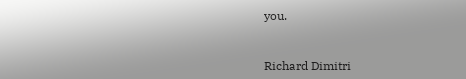you.


Richard Dimitri